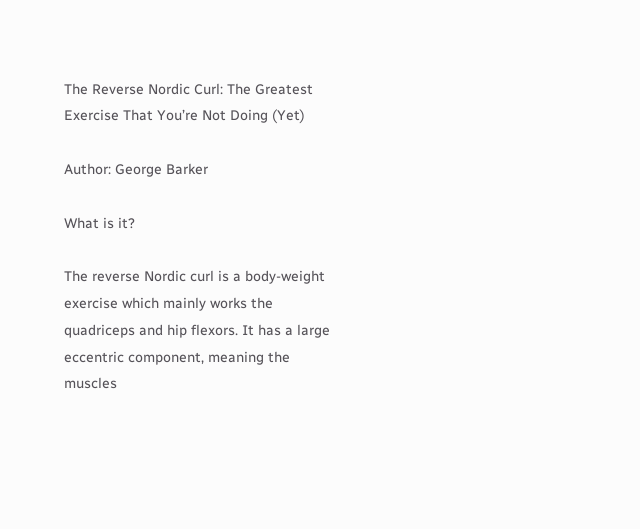The Reverse Nordic Curl: The Greatest Exercise That You’re Not Doing (Yet)

Author: George Barker

What is it?

The reverse Nordic curl is a body-weight exercise which mainly works the quadriceps and hip flexors. It has a large eccentric component, meaning the muscles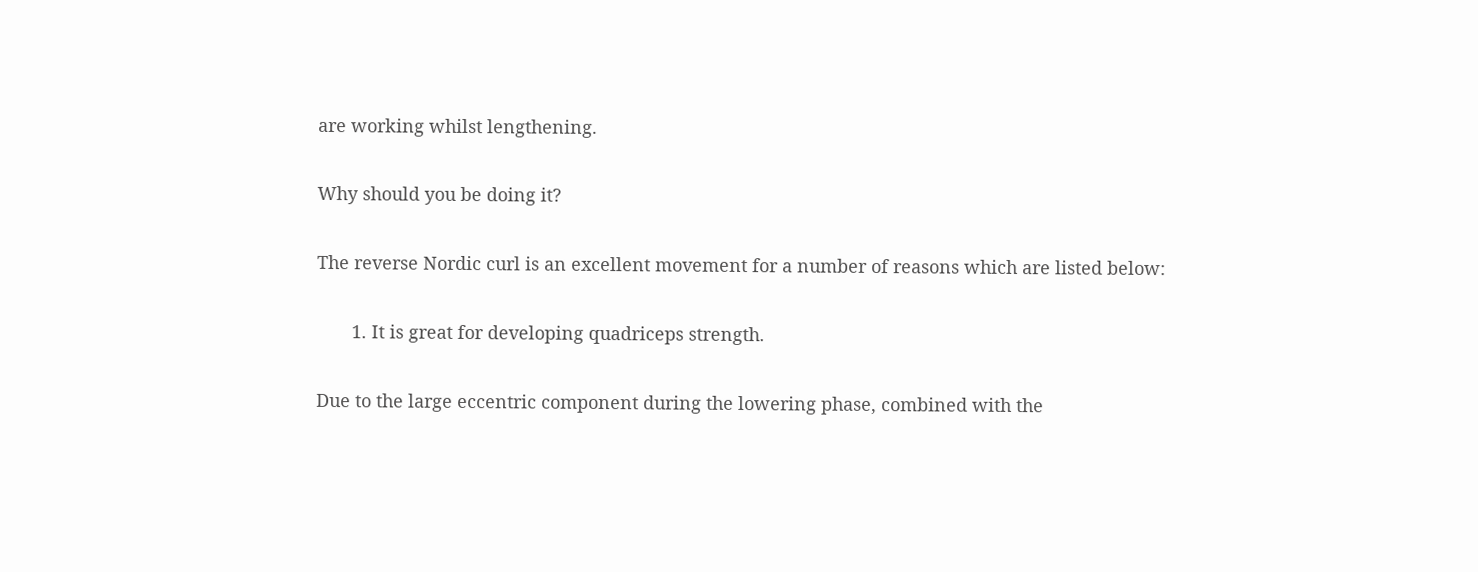are working whilst lengthening.

Why should you be doing it?

The reverse Nordic curl is an excellent movement for a number of reasons which are listed below:

       1. It is great for developing quadriceps strength.

Due to the large eccentric component during the lowering phase, combined with the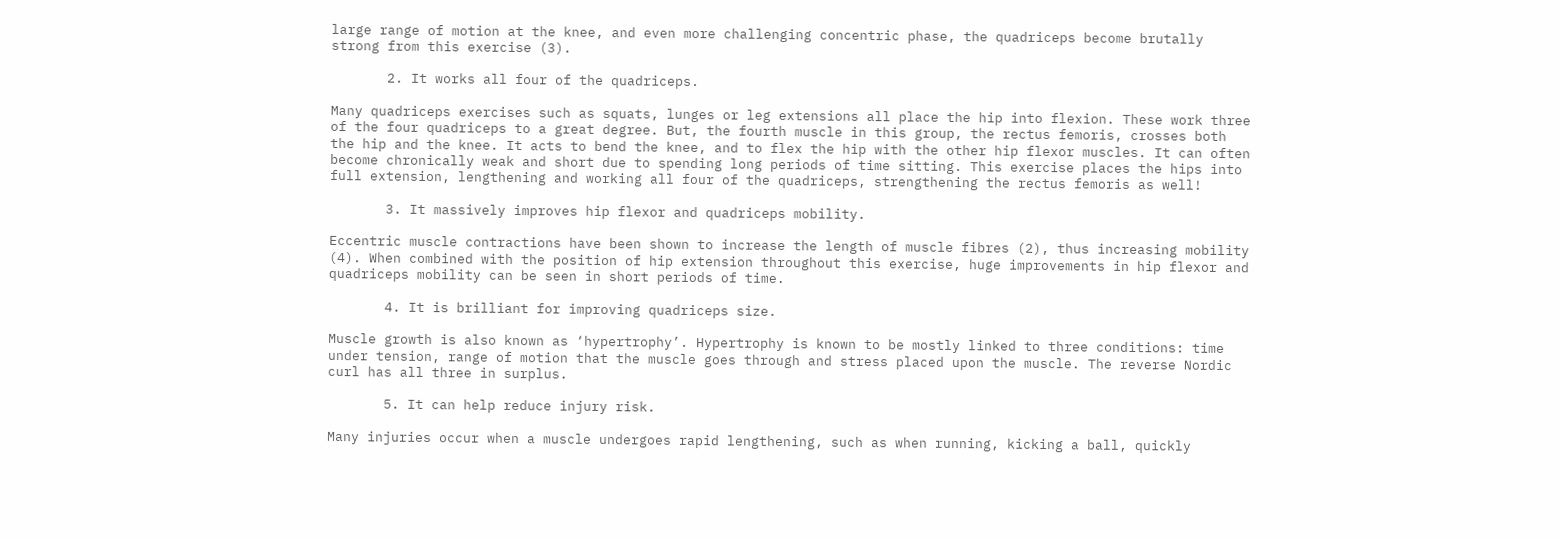large range of motion at the knee, and even more challenging concentric phase, the quadriceps become brutally strong from this exercise (3).

       2. It works all four of the quadriceps.

Many quadriceps exercises such as squats, lunges or leg extensions all place the hip into flexion. These work three of the four quadriceps to a great degree. But, the fourth muscle in this group, the rectus femoris, crosses both the hip and the knee. It acts to bend the knee, and to flex the hip with the other hip flexor muscles. It can often become chronically weak and short due to spending long periods of time sitting. This exercise places the hips into full extension, lengthening and working all four of the quadriceps, strengthening the rectus femoris as well!

       3. It massively improves hip flexor and quadriceps mobility.

Eccentric muscle contractions have been shown to increase the length of muscle fibres (2), thus increasing mobility (4). When combined with the position of hip extension throughout this exercise, huge improvements in hip flexor and quadriceps mobility can be seen in short periods of time.

       4. It is brilliant for improving quadriceps size.

Muscle growth is also known as ‘hypertrophy’. Hypertrophy is known to be mostly linked to three conditions: time under tension, range of motion that the muscle goes through and stress placed upon the muscle. The reverse Nordic curl has all three in surplus.

       5. It can help reduce injury risk.

Many injuries occur when a muscle undergoes rapid lengthening, such as when running, kicking a ball, quickly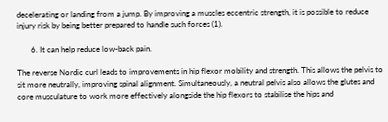decelerating or landing from a jump. By improving a muscles eccentric strength, it is possible to reduce injury risk by being better prepared to handle such forces (1).

       6. It can help reduce low-back pain.

The reverse Nordic curl leads to improvements in hip flexor mobility and strength. This allows the pelvis to sit more neutrally, improving spinal alignment. Simultaneously, a neutral pelvis also allows the glutes and core musculature to work more effectively alongside the hip flexors to stabilise the hips and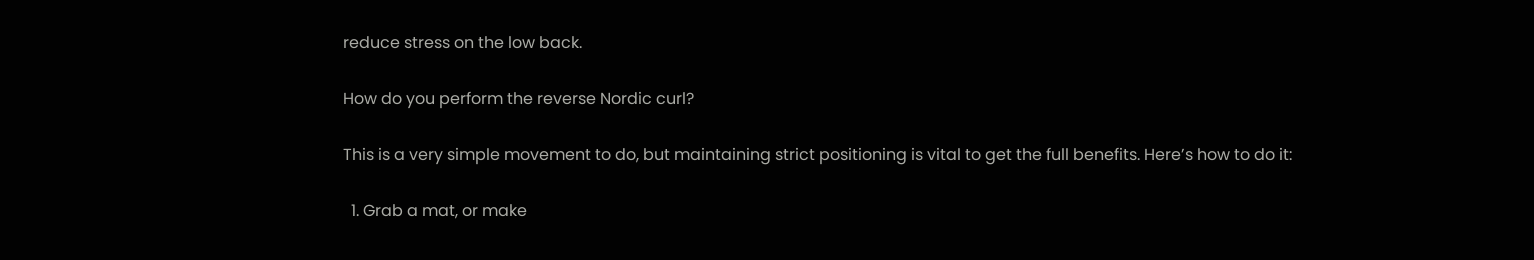reduce stress on the low back.

How do you perform the reverse Nordic curl?

This is a very simple movement to do, but maintaining strict positioning is vital to get the full benefits. Here’s how to do it:

  1. Grab a mat, or make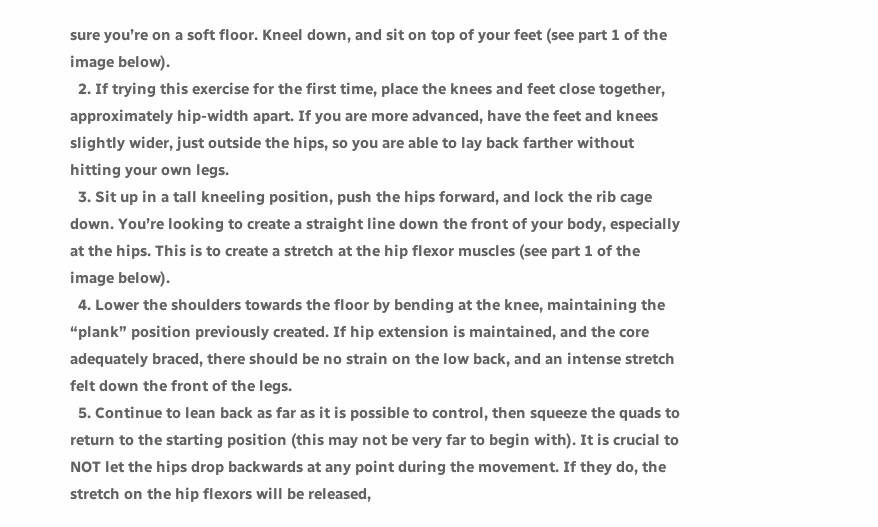sure you’re on a soft floor. Kneel down, and sit on top of your feet (see part 1 of the image below).
  2. If trying this exercise for the first time, place the knees and feet close together, approximately hip-width apart. If you are more advanced, have the feet and knees slightly wider, just outside the hips, so you are able to lay back farther without hitting your own legs.
  3. Sit up in a tall kneeling position, push the hips forward, and lock the rib cage down. You’re looking to create a straight line down the front of your body, especially at the hips. This is to create a stretch at the hip flexor muscles (see part 1 of the image below).
  4. Lower the shoulders towards the floor by bending at the knee, maintaining the “plank” position previously created. If hip extension is maintained, and the core adequately braced, there should be no strain on the low back, and an intense stretch felt down the front of the legs.
  5. Continue to lean back as far as it is possible to control, then squeeze the quads to return to the starting position (this may not be very far to begin with). It is crucial to NOT let the hips drop backwards at any point during the movement. If they do, the stretch on the hip flexors will be released,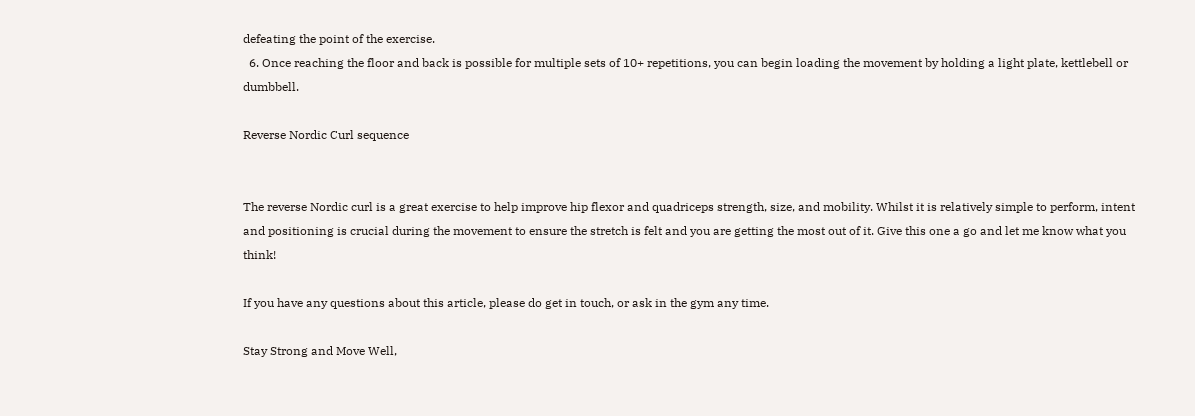defeating the point of the exercise.
  6. Once reaching the floor and back is possible for multiple sets of 10+ repetitions, you can begin loading the movement by holding a light plate, kettlebell or dumbbell.

Reverse Nordic Curl sequence


The reverse Nordic curl is a great exercise to help improve hip flexor and quadriceps strength, size, and mobility. Whilst it is relatively simple to perform, intent and positioning is crucial during the movement to ensure the stretch is felt and you are getting the most out of it. Give this one a go and let me know what you think!

If you have any questions about this article, please do get in touch, or ask in the gym any time.

Stay Strong and Move Well,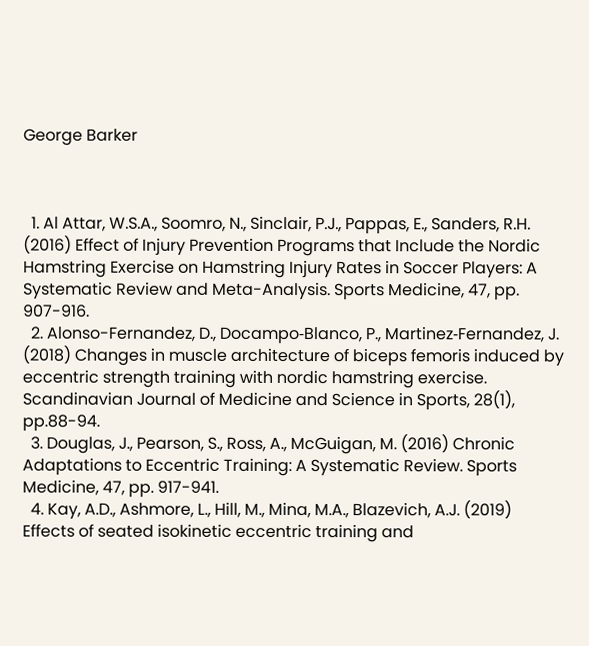George Barker



  1. Al Attar, W.S.A., Soomro, N., Sinclair, P.J., Pappas, E., Sanders, R.H. (2016) Effect of Injury Prevention Programs that Include the Nordic Hamstring Exercise on Hamstring Injury Rates in Soccer Players: A Systematic Review and Meta-Analysis. Sports Medicine, 47, pp. 907-916.
  2. Alonso-Fernandez, D., Docampo‐Blanco, P., Martinez‐Fernandez, J. (2018) Changes in muscle architecture of biceps femoris induced by eccentric strength training with nordic hamstring exercise. Scandinavian Journal of Medicine and Science in Sports, 28(1), pp.88-94.
  3. Douglas, J., Pearson, S., Ross, A., McGuigan, M. (2016) Chronic Adaptations to Eccentric Training: A Systematic Review. Sports Medicine, 47, pp. 917-941.
  4. Kay, A.D., Ashmore, L., Hill, M., Mina, M.A., Blazevich, A.J. (2019) Effects of seated isokinetic eccentric training and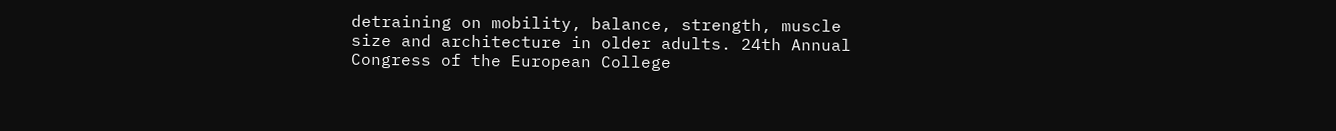detraining on mobility, balance, strength, muscle size and architecture in older adults. 24th Annual Congress of the European College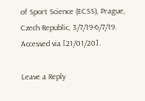of Sport Science (ECSS), Prague, Czech Republic, 3/7/19-6/7/19. Accessed via [21/01/20].

Leave a Reply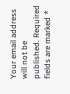Your email address will not be published. Required fields are marked *